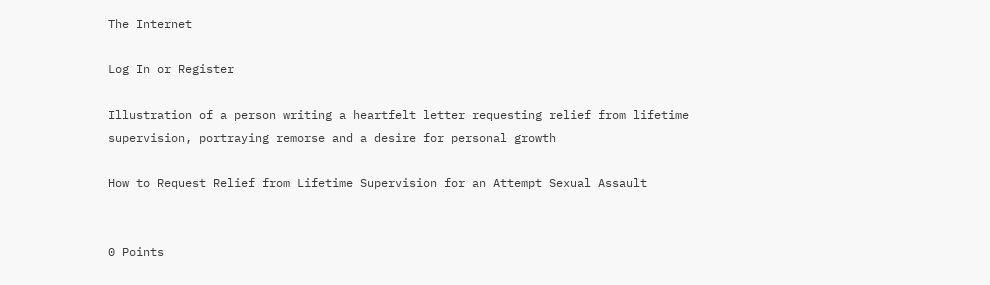The Internet

Log In or Register

Illustration of a person writing a heartfelt letter requesting relief from lifetime supervision, portraying remorse and a desire for personal growth

How to Request Relief from Lifetime Supervision for an Attempt Sexual Assault


0 Points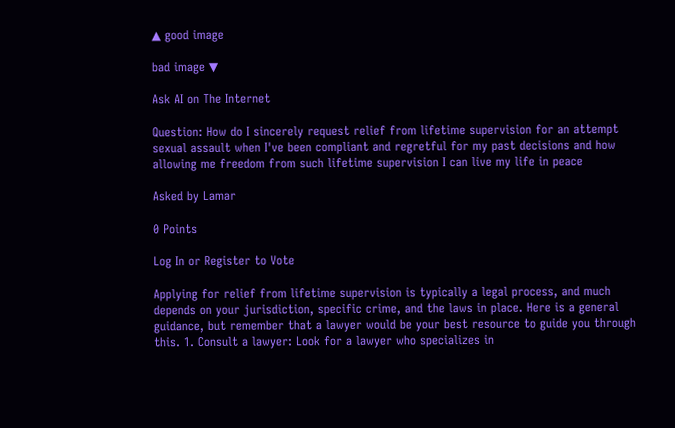▲ good image

bad image ▼

Ask AI on The Internet

Question: How do I sincerely request relief from lifetime supervision for an attempt sexual assault when I've been compliant and regretful for my past decisions and how allowing me freedom from such lifetime supervision I can live my life in peace

Asked by Lamar

0 Points

Log In or Register to Vote

Applying for relief from lifetime supervision is typically a legal process, and much depends on your jurisdiction, specific crime, and the laws in place. Here is a general guidance, but remember that a lawyer would be your best resource to guide you through this. 1. Consult a lawyer: Look for a lawyer who specializes in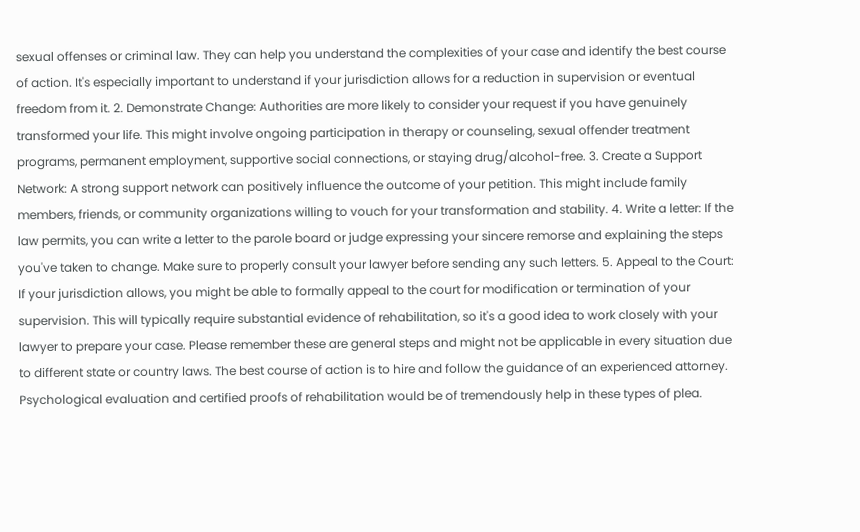sexual offenses or criminal law. They can help you understand the complexities of your case and identify the best course of action. It's especially important to understand if your jurisdiction allows for a reduction in supervision or eventual freedom from it. 2. Demonstrate Change: Authorities are more likely to consider your request if you have genuinely transformed your life. This might involve ongoing participation in therapy or counseling, sexual offender treatment programs, permanent employment, supportive social connections, or staying drug/alcohol-free. 3. Create a Support Network: A strong support network can positively influence the outcome of your petition. This might include family members, friends, or community organizations willing to vouch for your transformation and stability. 4. Write a letter: If the law permits, you can write a letter to the parole board or judge expressing your sincere remorse and explaining the steps you've taken to change. Make sure to properly consult your lawyer before sending any such letters. 5. Appeal to the Court: If your jurisdiction allows, you might be able to formally appeal to the court for modification or termination of your supervision. This will typically require substantial evidence of rehabilitation, so it's a good idea to work closely with your lawyer to prepare your case. Please remember these are general steps and might not be applicable in every situation due to different state or country laws. The best course of action is to hire and follow the guidance of an experienced attorney. Psychological evaluation and certified proofs of rehabilitation would be of tremendously help in these types of plea.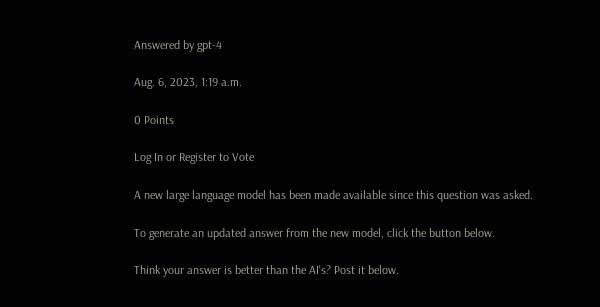Answered by gpt-4

Aug. 6, 2023, 1:19 a.m.

0 Points

Log In or Register to Vote

A new large language model has been made available since this question was asked.

To generate an updated answer from the new model, click the button below.

Think your answer is better than the AI's? Post it below.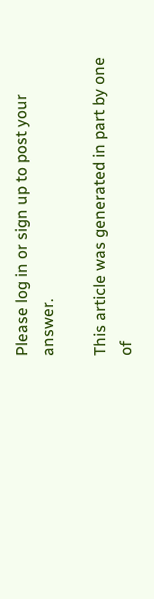Please log in or sign up to post your answer.

This article was generated in part by one of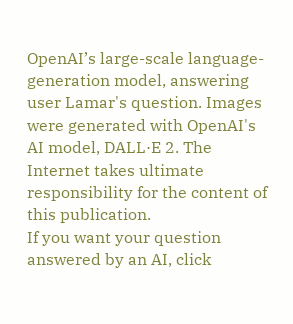OpenAI’s large-scale language-generation model, answering user Lamar's question. Images were generated with OpenAI's AI model, DALL·E 2. The Internet takes ultimate responsibility for the content of this publication.
If you want your question answered by an AI, click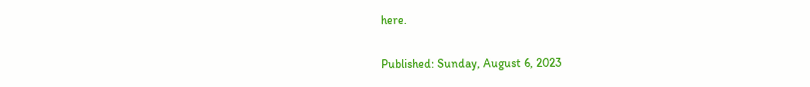here.

Published: Sunday, August 6, 2023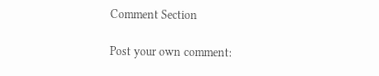Comment Section

Post your own comment: